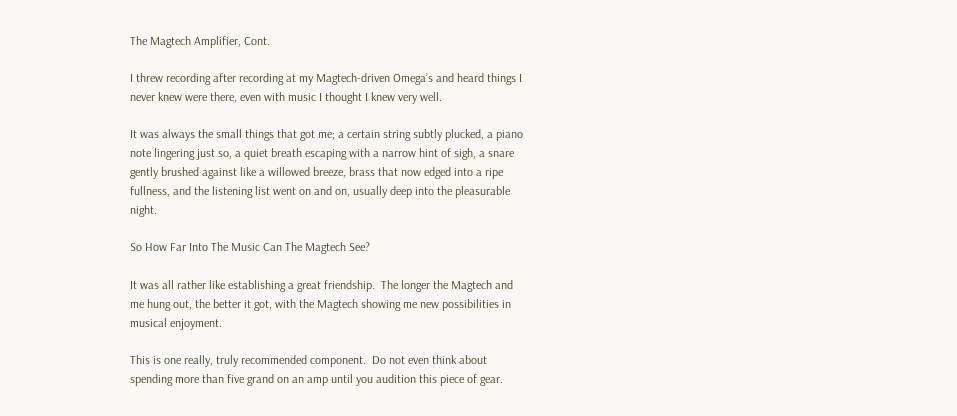The Magtech Amplifier, Cont.

I threw recording after recording at my Magtech-driven Omega’s and heard things I never knew were there, even with music I thought I knew very well.

It was always the small things that got me; a certain string subtly plucked, a piano note lingering just so, a quiet breath escaping with a narrow hint of sigh, a snare gently brushed against like a willowed breeze, brass that now edged into a ripe fullness, and the listening list went on and on, usually deep into the pleasurable night.

So How Far Into The Music Can The Magtech See?

It was all rather like establishing a great friendship.  The longer the Magtech and me hung out, the better it got, with the Magtech showing me new possibilities in musical enjoyment.

This is one really, truly recommended component.  Do not even think about spending more than five grand on an amp until you audition this piece of gear.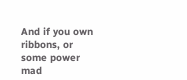And if you own ribbons, or some power mad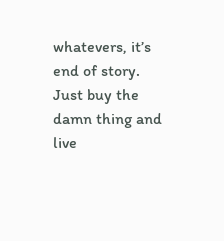whatevers, it’s end of story.  Just buy the damn thing and live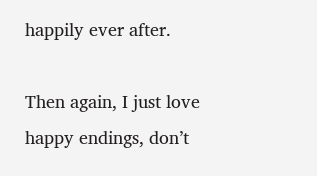happily ever after.

Then again, I just love happy endings, don’t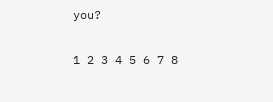you?

1 2 3 4 5 6 7 8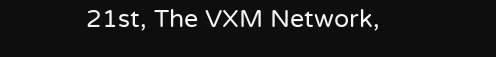21st, The VXM Network,